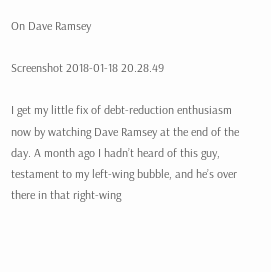On Dave Ramsey

Screenshot 2018-01-18 20.28.49

I get my little fix of debt-reduction enthusiasm now by watching Dave Ramsey at the end of the day. A month ago I hadn’t heard of this guy, testament to my left-wing bubble, and he’s over there in that right-wing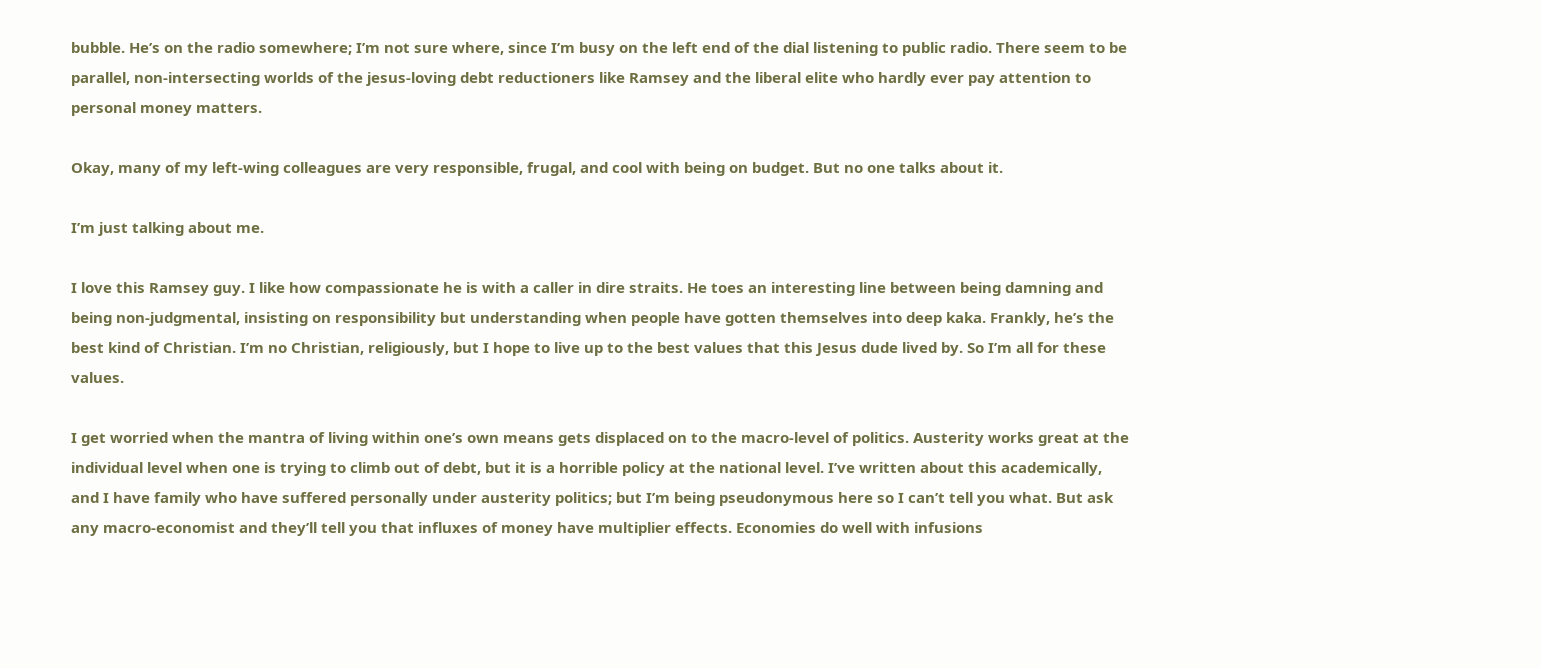bubble. He’s on the radio somewhere; I’m not sure where, since I’m busy on the left end of the dial listening to public radio. There seem to be parallel, non-intersecting worlds of the jesus-loving debt reductioners like Ramsey and the liberal elite who hardly ever pay attention to personal money matters.

Okay, many of my left-wing colleagues are very responsible, frugal, and cool with being on budget. But no one talks about it.

I’m just talking about me.

I love this Ramsey guy. I like how compassionate he is with a caller in dire straits. He toes an interesting line between being damning and being non-judgmental, insisting on responsibility but understanding when people have gotten themselves into deep kaka. Frankly, he’s the best kind of Christian. I’m no Christian, religiously, but I hope to live up to the best values that this Jesus dude lived by. So I’m all for these values.

I get worried when the mantra of living within one’s own means gets displaced on to the macro-level of politics. Austerity works great at the individual level when one is trying to climb out of debt, but it is a horrible policy at the national level. I’ve written about this academically, and I have family who have suffered personally under austerity politics; but I’m being pseudonymous here so I can’t tell you what. But ask any macro-economist and they’ll tell you that influxes of money have multiplier effects. Economies do well with infusions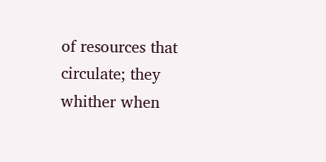of resources that circulate; they whither when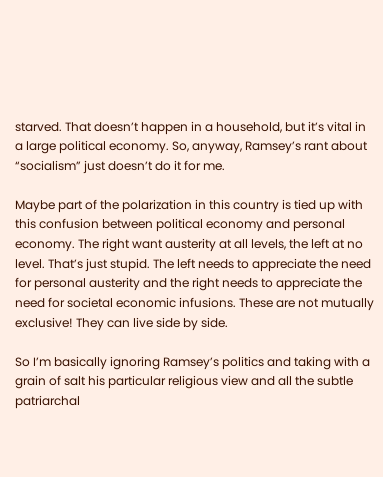starved. That doesn’t happen in a household, but it’s vital in a large political economy. So, anyway, Ramsey’s rant about “socialism” just doesn’t do it for me.

Maybe part of the polarization in this country is tied up with this confusion between political economy and personal economy. The right want austerity at all levels, the left at no level. That’s just stupid. The left needs to appreciate the need for personal austerity and the right needs to appreciate the need for societal economic infusions. These are not mutually exclusive! They can live side by side.

So I’m basically ignoring Ramsey’s politics and taking with a grain of salt his particular religious view and all the subtle patriarchal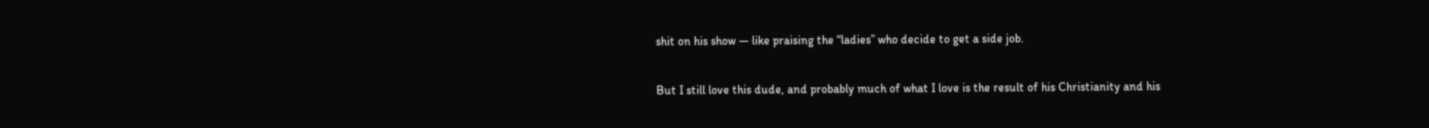shit on his show — like praising the “ladies” who decide to get a side job.

But I still love this dude, and probably much of what I love is the result of his Christianity and his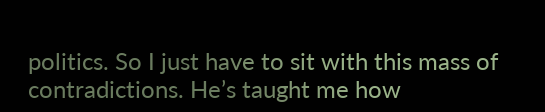politics. So I just have to sit with this mass of contradictions. He’s taught me how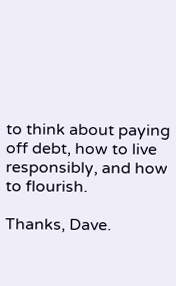to think about paying off debt, how to live responsibly, and how to flourish.

Thanks, Dave.